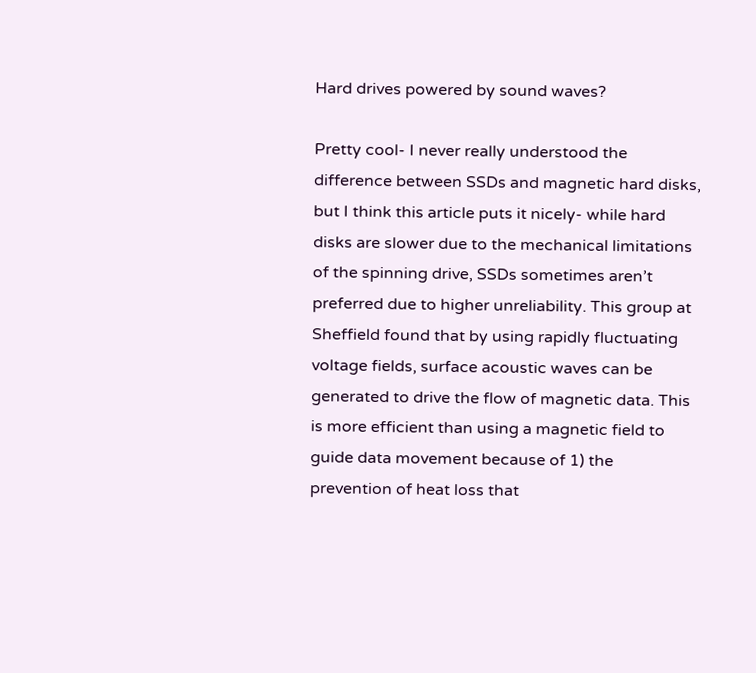Hard drives powered by sound waves?

Pretty cool- I never really understood the difference between SSDs and magnetic hard disks, but I think this article puts it nicely- while hard disks are slower due to the mechanical limitations of the spinning drive, SSDs sometimes aren’t preferred due to higher unreliability. This group at Sheffield found that by using rapidly fluctuating voltage fields, surface acoustic waves can be generated to drive the flow of magnetic data. This is more efficient than using a magnetic field to guide data movement because of 1) the prevention of heat loss that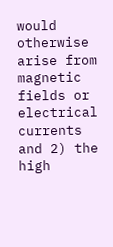would otherwise arise from magnetic fields or electrical currents and 2) the high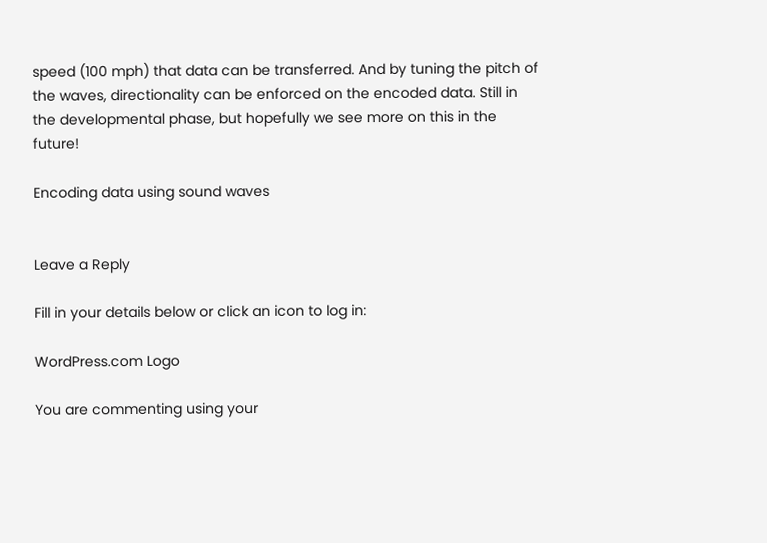speed (100 mph) that data can be transferred. And by tuning the pitch of the waves, directionality can be enforced on the encoded data. Still in the developmental phase, but hopefully we see more on this in the future!

Encoding data using sound waves


Leave a Reply

Fill in your details below or click an icon to log in:

WordPress.com Logo

You are commenting using your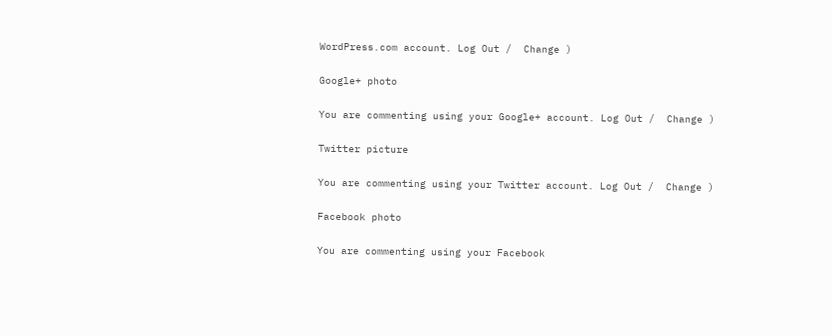WordPress.com account. Log Out /  Change )

Google+ photo

You are commenting using your Google+ account. Log Out /  Change )

Twitter picture

You are commenting using your Twitter account. Log Out /  Change )

Facebook photo

You are commenting using your Facebook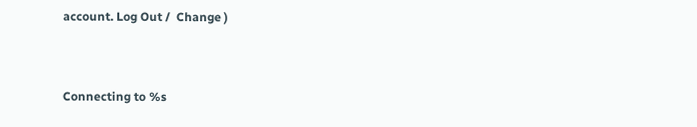account. Log Out /  Change )


Connecting to %s